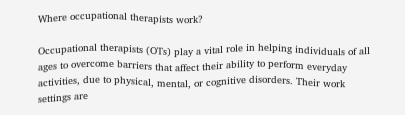Where occupational therapists work?

Occupational therapists (OTs) play a vital role in helping individuals of all ages to overcome barriers that affect their ability to perform everyday activities, due to physical, mental, or cognitive disorders. Their work settings are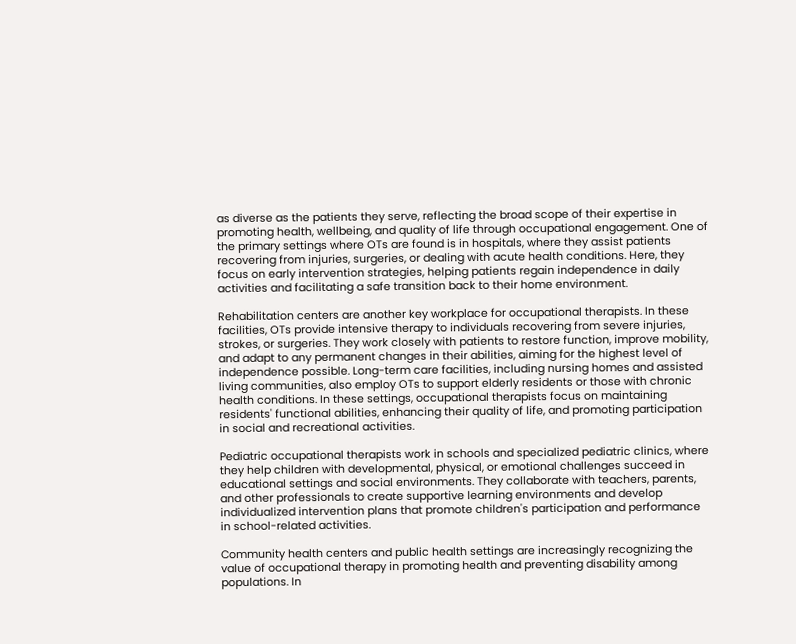as diverse as the patients they serve, reflecting the broad scope of their expertise in promoting health, wellbeing, and quality of life through occupational engagement. One of the primary settings where OTs are found is in hospitals, where they assist patients recovering from injuries, surgeries, or dealing with acute health conditions. Here, they focus on early intervention strategies, helping patients regain independence in daily activities and facilitating a safe transition back to their home environment.

Rehabilitation centers are another key workplace for occupational therapists. In these facilities, OTs provide intensive therapy to individuals recovering from severe injuries, strokes, or surgeries. They work closely with patients to restore function, improve mobility, and adapt to any permanent changes in their abilities, aiming for the highest level of independence possible. Long-term care facilities, including nursing homes and assisted living communities, also employ OTs to support elderly residents or those with chronic health conditions. In these settings, occupational therapists focus on maintaining residents' functional abilities, enhancing their quality of life, and promoting participation in social and recreational activities.

Pediatric occupational therapists work in schools and specialized pediatric clinics, where they help children with developmental, physical, or emotional challenges succeed in educational settings and social environments. They collaborate with teachers, parents, and other professionals to create supportive learning environments and develop individualized intervention plans that promote children's participation and performance in school-related activities.

Community health centers and public health settings are increasingly recognizing the value of occupational therapy in promoting health and preventing disability among populations. In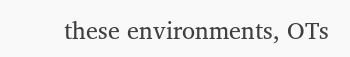these environments, OTs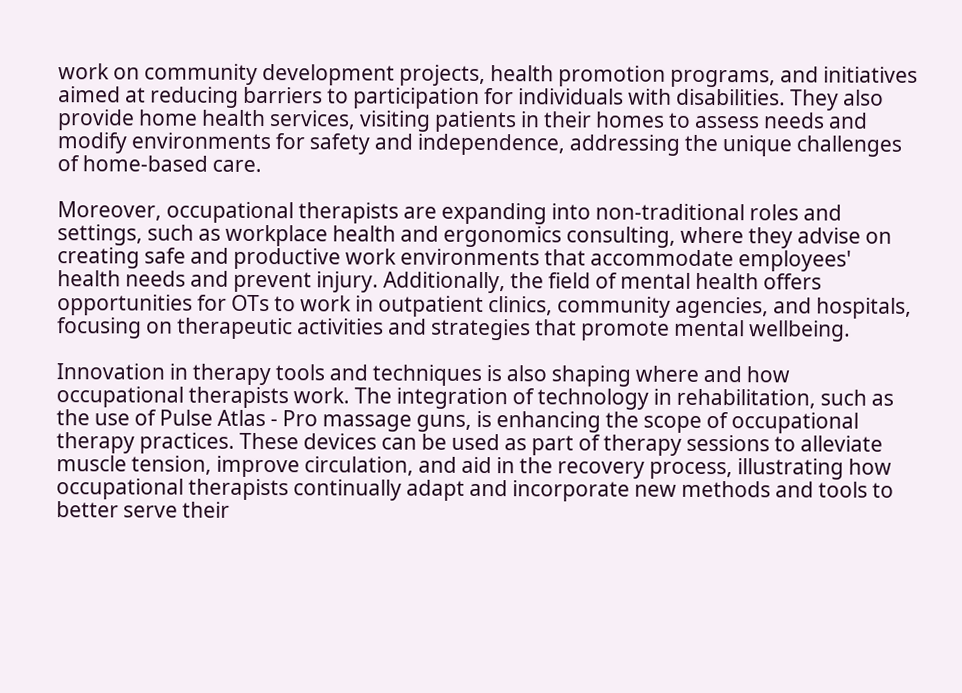work on community development projects, health promotion programs, and initiatives aimed at reducing barriers to participation for individuals with disabilities. They also provide home health services, visiting patients in their homes to assess needs and modify environments for safety and independence, addressing the unique challenges of home-based care.

Moreover, occupational therapists are expanding into non-traditional roles and settings, such as workplace health and ergonomics consulting, where they advise on creating safe and productive work environments that accommodate employees' health needs and prevent injury. Additionally, the field of mental health offers opportunities for OTs to work in outpatient clinics, community agencies, and hospitals, focusing on therapeutic activities and strategies that promote mental wellbeing.

Innovation in therapy tools and techniques is also shaping where and how occupational therapists work. The integration of technology in rehabilitation, such as the use of Pulse Atlas - Pro massage guns, is enhancing the scope of occupational therapy practices. These devices can be used as part of therapy sessions to alleviate muscle tension, improve circulation, and aid in the recovery process, illustrating how occupational therapists continually adapt and incorporate new methods and tools to better serve their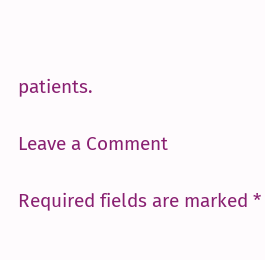patients.

Leave a Comment

Required fields are marked *